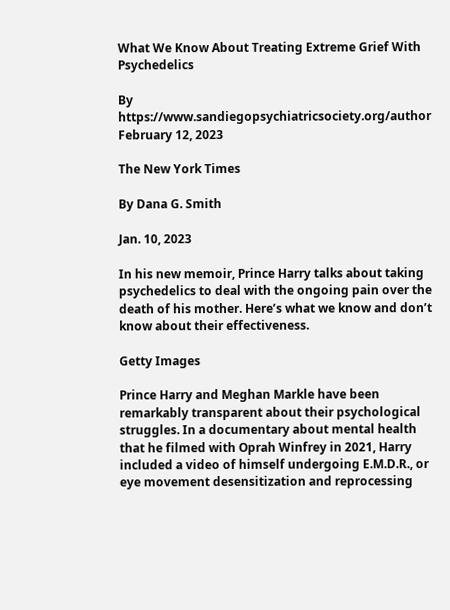What We Know About Treating Extreme Grief With Psychedelics

By https://www.sandiegopsychiatricsociety.org/author
February 12, 2023

The New York Times

By Dana G. Smith

Jan. 10, 2023

In his new memoir, Prince Harry talks about taking psychedelics to deal with the ongoing pain over the death of his mother. Here’s what we know and don’t know about their effectiveness.

Getty Images

Prince Harry and Meghan Markle have been remarkably transparent about their psychological struggles. In a documentary about mental health that he filmed with Oprah Winfrey in 2021, Harry included a video of himself undergoing E.M.D.R., or eye movement desensitization and reprocessing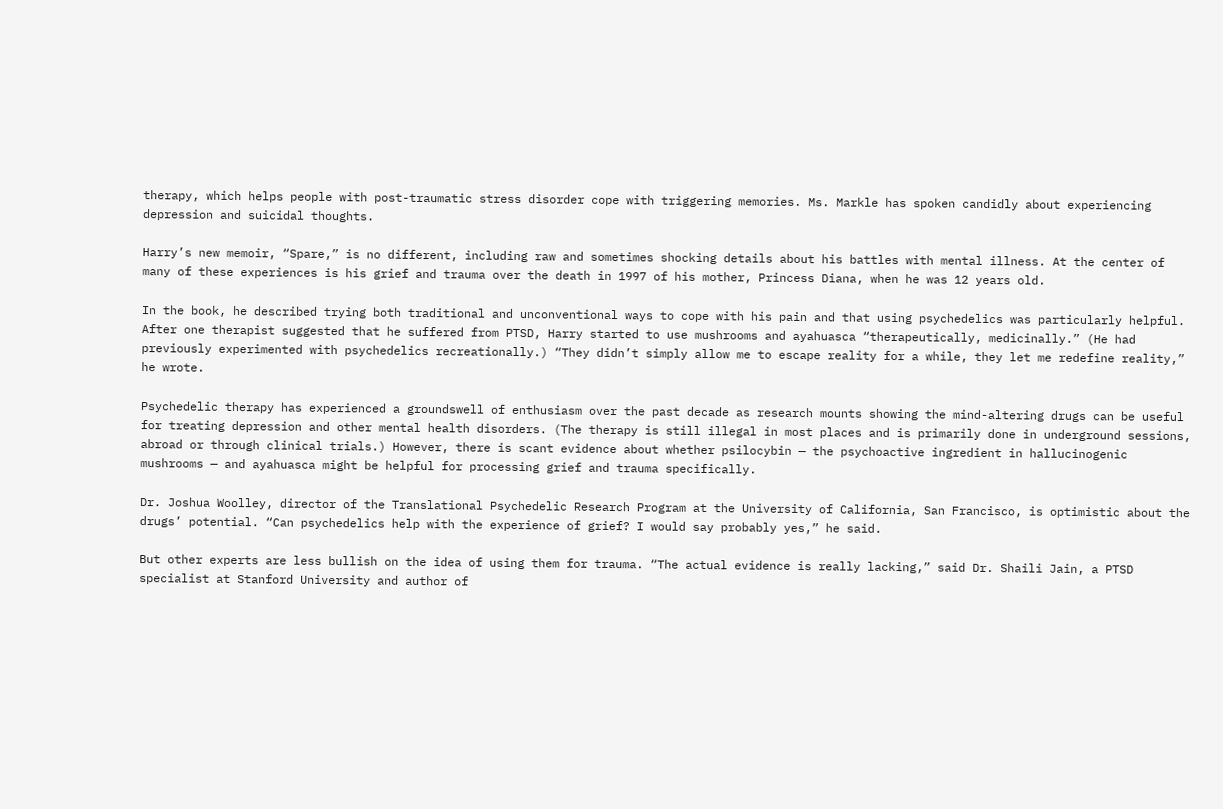therapy, which helps people with post-traumatic stress disorder cope with triggering memories. Ms. Markle has spoken candidly about experiencing depression and suicidal thoughts.

Harry’s new memoir, “Spare,” is no different, including raw and sometimes shocking details about his battles with mental illness. At the center of many of these experiences is his grief and trauma over the death in 1997 of his mother, Princess Diana, when he was 12 years old.

In the book, he described trying both traditional and unconventional ways to cope with his pain and that using psychedelics was particularly helpful. After one therapist suggested that he suffered from PTSD, Harry started to use mushrooms and ayahuasca “therapeutically, medicinally.” (He had previously experimented with psychedelics recreationally.) “They didn’t simply allow me to escape reality for a while, they let me redefine reality,” he wrote.

Psychedelic therapy has experienced a groundswell of enthusiasm over the past decade as research mounts showing the mind-altering drugs can be useful for treating depression and other mental health disorders. (The therapy is still illegal in most places and is primarily done in underground sessions, abroad or through clinical trials.) However, there is scant evidence about whether psilocybin — the psychoactive ingredient in hallucinogenic mushrooms — and ayahuasca might be helpful for processing grief and trauma specifically.

Dr. Joshua Woolley, director of the Translational Psychedelic Research Program at the University of California, San Francisco, is optimistic about the drugs’ potential. “Can psychedelics help with the experience of grief? I would say probably yes,” he said.

But other experts are less bullish on the idea of using them for trauma. “The actual evidence is really lacking,” said Dr. Shaili Jain, a PTSD specialist at Stanford University and author of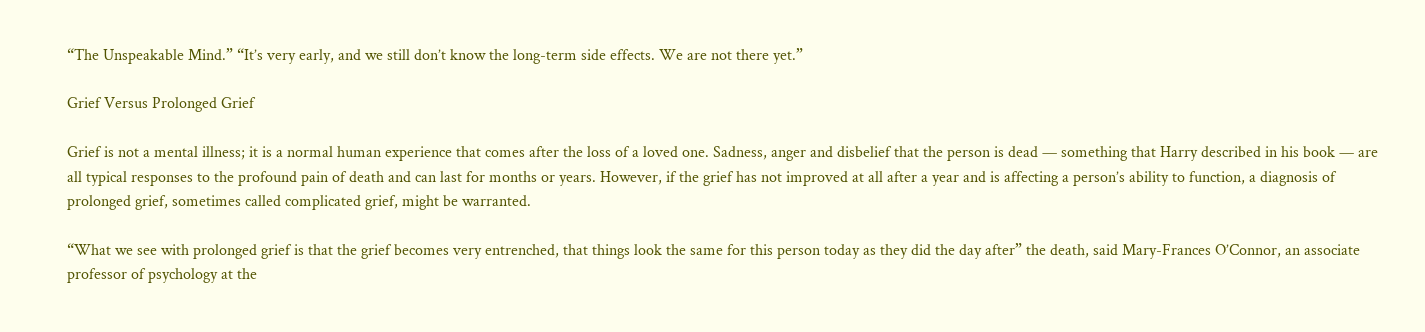“The Unspeakable Mind.” “It’s very early, and we still don’t know the long-term side effects. We are not there yet.”

Grief Versus Prolonged Grief

Grief is not a mental illness; it is a normal human experience that comes after the loss of a loved one. Sadness, anger and disbelief that the person is dead — something that Harry described in his book — are all typical responses to the profound pain of death and can last for months or years. However, if the grief has not improved at all after a year and is affecting a person’s ability to function, a diagnosis of prolonged grief, sometimes called complicated grief, might be warranted.

“What we see with prolonged grief is that the grief becomes very entrenched, that things look the same for this person today as they did the day after” the death, said Mary-Frances O’Connor, an associate professor of psychology at the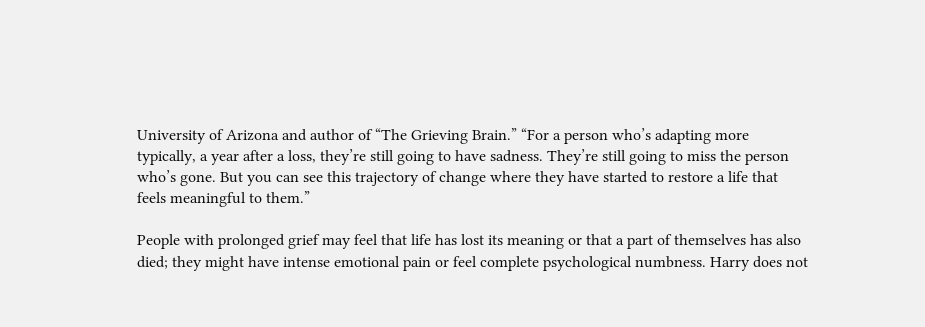University of Arizona and author of “The Grieving Brain.” “For a person who’s adapting more typically, a year after a loss, they’re still going to have sadness. They’re still going to miss the person who’s gone. But you can see this trajectory of change where they have started to restore a life that feels meaningful to them.”

People with prolonged grief may feel that life has lost its meaning or that a part of themselves has also died; they might have intense emotional pain or feel complete psychological numbness. Harry does not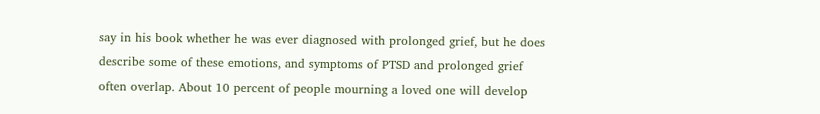say in his book whether he was ever diagnosed with prolonged grief, but he does describe some of these emotions, and symptoms of PTSD and prolonged grief often overlap. About 10 percent of people mourning a loved one will develop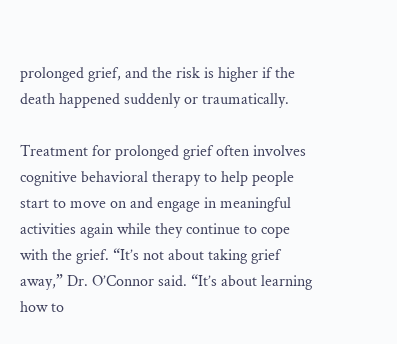prolonged grief, and the risk is higher if the death happened suddenly or traumatically.

Treatment for prolonged grief often involves cognitive behavioral therapy to help people start to move on and engage in meaningful activities again while they continue to cope with the grief. “It’s not about taking grief away,” Dr. O’Connor said. “It’s about learning how to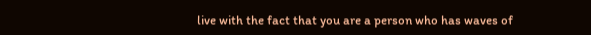live with the fact that you are a person who has waves of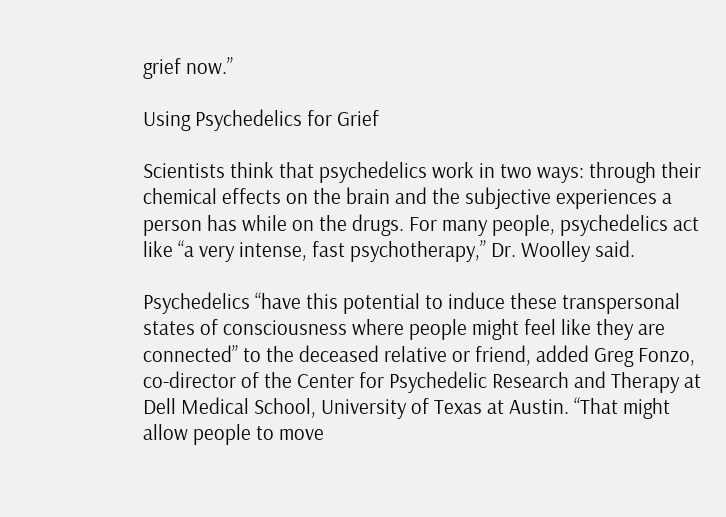grief now.”

Using Psychedelics for Grief

Scientists think that psychedelics work in two ways: through their chemical effects on the brain and the subjective experiences a person has while on the drugs. For many people, psychedelics act like “a very intense, fast psychotherapy,” Dr. Woolley said.

Psychedelics “have this potential to induce these transpersonal states of consciousness where people might feel like they are connected” to the deceased relative or friend, added Greg Fonzo, co-director of the Center for Psychedelic Research and Therapy at Dell Medical School, University of Texas at Austin. “That might allow people to move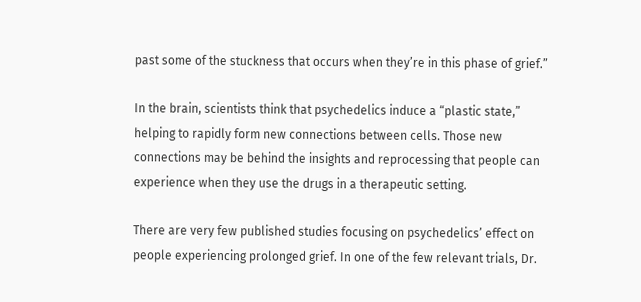past some of the stuckness that occurs when they’re in this phase of grief.”

In the brain, scientists think that psychedelics induce a “plastic state,” helping to rapidly form new connections between cells. Those new connections may be behind the insights and reprocessing that people can experience when they use the drugs in a therapeutic setting.

There are very few published studies focusing on psychedelics’ effect on people experiencing prolonged grief. In one of the few relevant trials, Dr.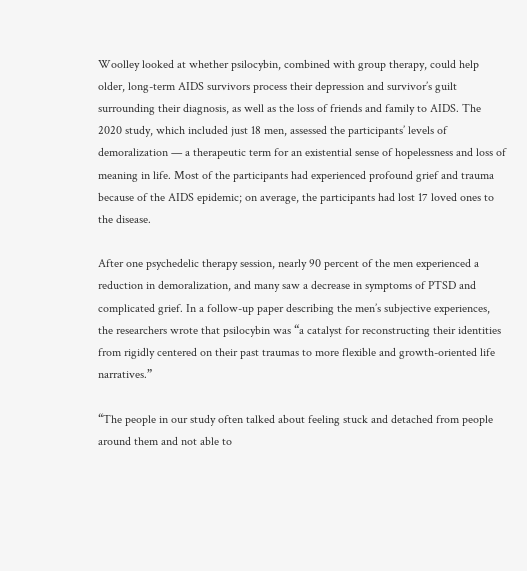Woolley looked at whether psilocybin, combined with group therapy, could help older, long-term AIDS survivors process their depression and survivor’s guilt surrounding their diagnosis, as well as the loss of friends and family to AIDS. The 2020 study, which included just 18 men, assessed the participants’ levels of demoralization — a therapeutic term for an existential sense of hopelessness and loss of meaning in life. Most of the participants had experienced profound grief and trauma because of the AIDS epidemic; on average, the participants had lost 17 loved ones to the disease.

After one psychedelic therapy session, nearly 90 percent of the men experienced a reduction in demoralization, and many saw a decrease in symptoms of PTSD and complicated grief. In a follow-up paper describing the men’s subjective experiences, the researchers wrote that psilocybin was “a catalyst for reconstructing their identities from rigidly centered on their past traumas to more flexible and growth-oriented life narratives.”

“The people in our study often talked about feeling stuck and detached from people around them and not able to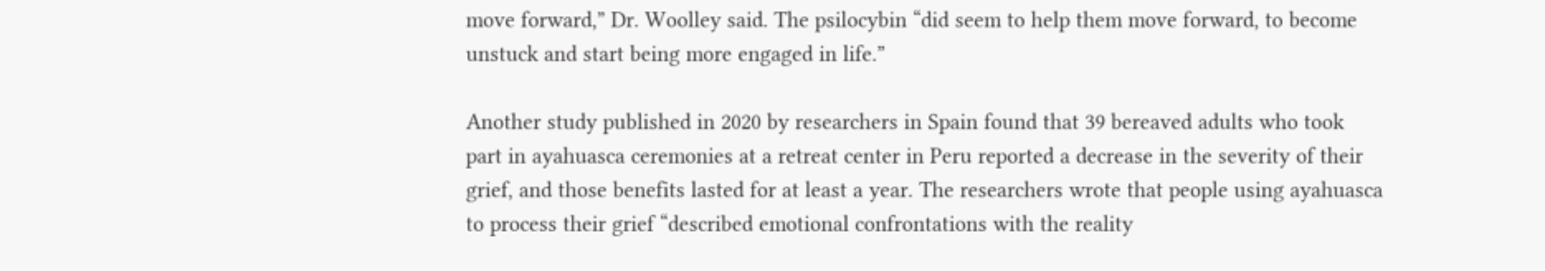move forward,” Dr. Woolley said. The psilocybin “did seem to help them move forward, to become unstuck and start being more engaged in life.”

Another study published in 2020 by researchers in Spain found that 39 bereaved adults who took part in ayahuasca ceremonies at a retreat center in Peru reported a decrease in the severity of their grief, and those benefits lasted for at least a year. The researchers wrote that people using ayahuasca to process their grief “described emotional confrontations with the reality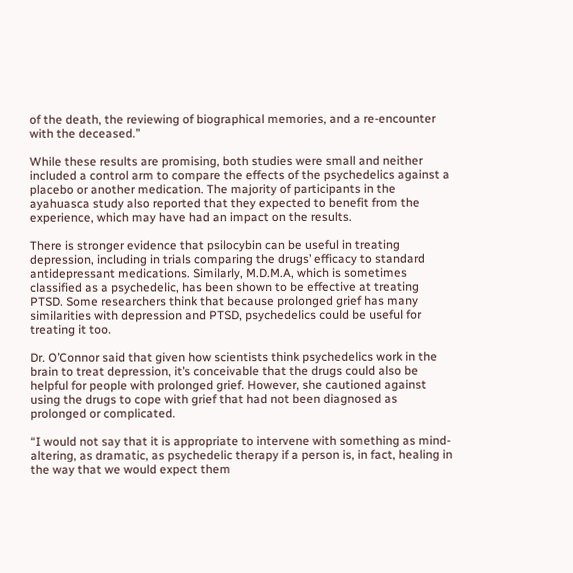of the death, the reviewing of biographical memories, and a re-encounter with the deceased.”

While these results are promising, both studies were small and neither included a control arm to compare the effects of the psychedelics against a placebo or another medication. The majority of participants in the ayahuasca study also reported that they expected to benefit from the experience, which may have had an impact on the results.

There is stronger evidence that psilocybin can be useful in treating depression, including in trials comparing the drugs’ efficacy to standard antidepressant medications. Similarly, M.D.M.A, which is sometimes classified as a psychedelic, has been shown to be effective at treating PTSD. Some researchers think that because prolonged grief has many similarities with depression and PTSD, psychedelics could be useful for treating it too.

Dr. O’Connor said that given how scientists think psychedelics work in the brain to treat depression, it’s conceivable that the drugs could also be helpful for people with prolonged grief. However, she cautioned against using the drugs to cope with grief that had not been diagnosed as prolonged or complicated.

“I would not say that it is appropriate to intervene with something as mind-altering, as dramatic, as psychedelic therapy if a person is, in fact, healing in the way that we would expect them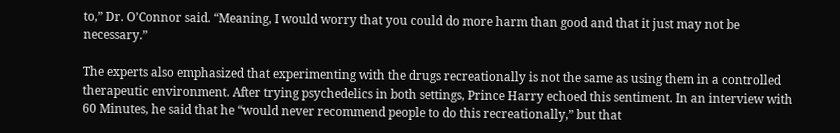to,” Dr. O’Connor said. “Meaning, I would worry that you could do more harm than good and that it just may not be necessary.”

The experts also emphasized that experimenting with the drugs recreationally is not the same as using them in a controlled therapeutic environment. After trying psychedelics in both settings, Prince Harry echoed this sentiment. In an interview with 60 Minutes, he said that he “would never recommend people to do this recreationally,” but that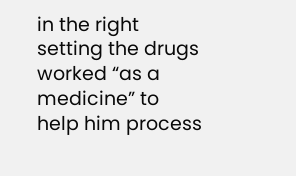in the right setting the drugs worked “as a medicine” to help him process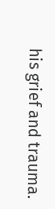his grief and trauma.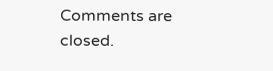Comments are closed.